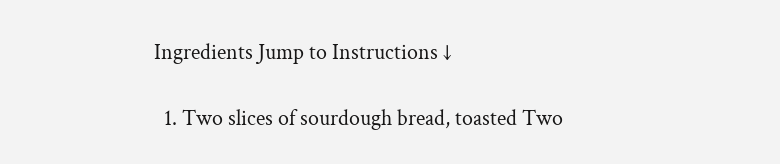Ingredients Jump to Instructions ↓

  1. Two slices of sourdough bread, toasted Two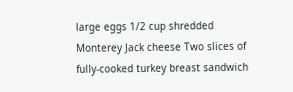large eggs 1/2 cup shredded Monterey Jack cheese Two slices of fully-cooked turkey breast sandwich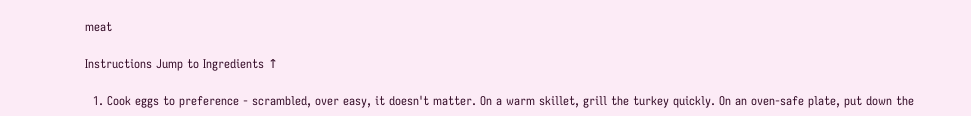meat

Instructions Jump to Ingredients ↑

  1. Cook eggs to preference - scrambled, over easy, it doesn't matter. On a warm skillet, grill the turkey quickly. On an oven-safe plate, put down the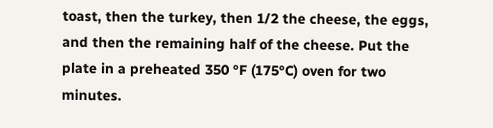toast, then the turkey, then 1/2 the cheese, the eggs, and then the remaining half of the cheese. Put the plate in a preheated 350 °F (175°C) oven for two minutes.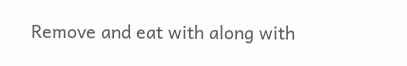Remove and eat with along with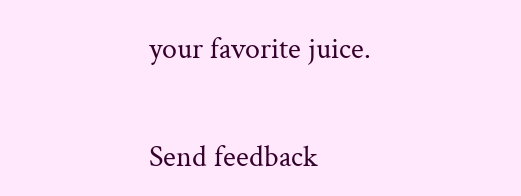your favorite juice.


Send feedback